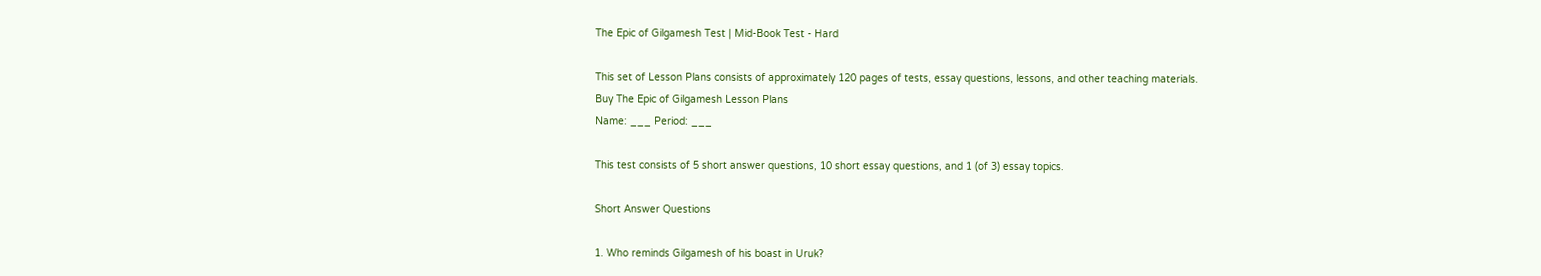The Epic of Gilgamesh Test | Mid-Book Test - Hard

This set of Lesson Plans consists of approximately 120 pages of tests, essay questions, lessons, and other teaching materials.
Buy The Epic of Gilgamesh Lesson Plans
Name: ___ Period: ___

This test consists of 5 short answer questions, 10 short essay questions, and 1 (of 3) essay topics.

Short Answer Questions

1. Who reminds Gilgamesh of his boast in Uruk?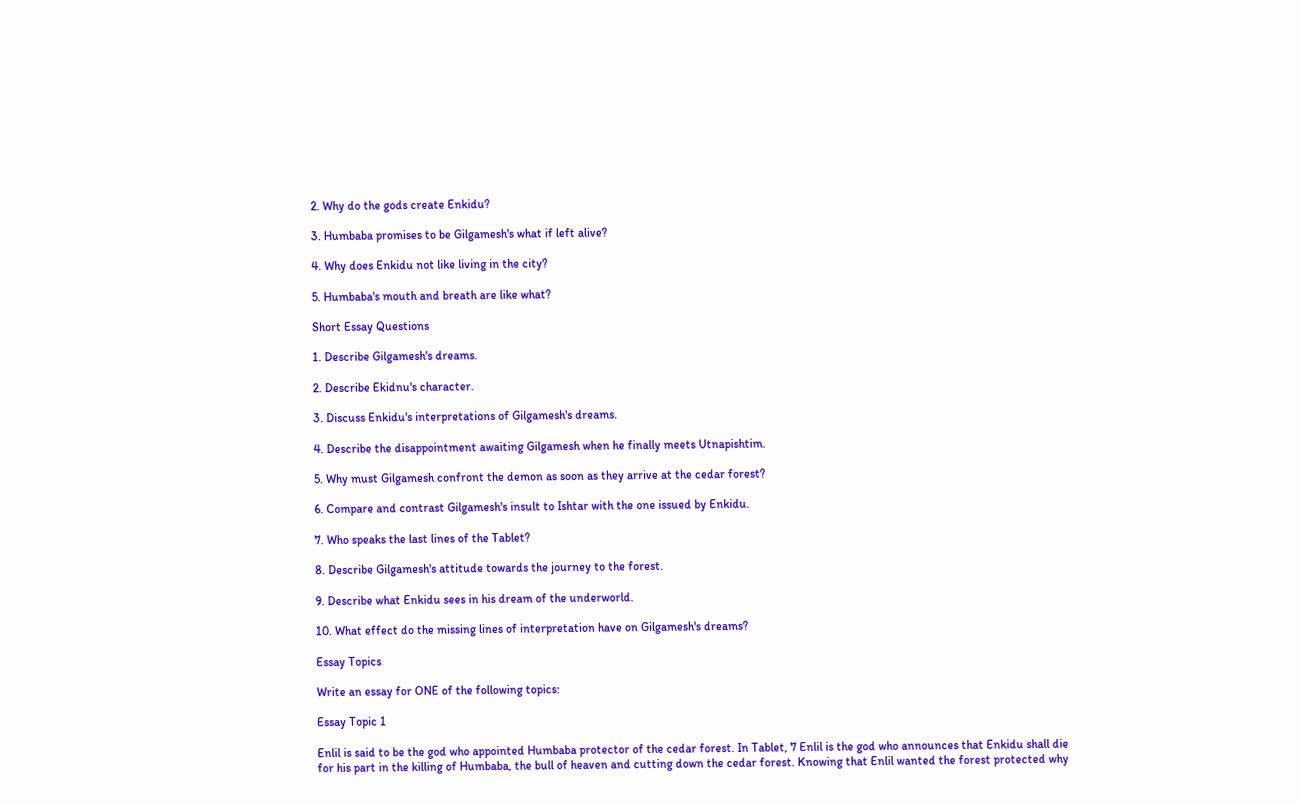2. Why do the gods create Enkidu?

3. Humbaba promises to be Gilgamesh's what if left alive?

4. Why does Enkidu not like living in the city?

5. Humbaba's mouth and breath are like what?

Short Essay Questions

1. Describe Gilgamesh's dreams.

2. Describe Ekidnu's character.

3. Discuss Enkidu's interpretations of Gilgamesh's dreams.

4. Describe the disappointment awaiting Gilgamesh when he finally meets Utnapishtim.

5. Why must Gilgamesh confront the demon as soon as they arrive at the cedar forest?

6. Compare and contrast Gilgamesh's insult to Ishtar with the one issued by Enkidu.

7. Who speaks the last lines of the Tablet?

8. Describe Gilgamesh's attitude towards the journey to the forest.

9. Describe what Enkidu sees in his dream of the underworld.

10. What effect do the missing lines of interpretation have on Gilgamesh's dreams?

Essay Topics

Write an essay for ONE of the following topics:

Essay Topic 1

Enlil is said to be the god who appointed Humbaba protector of the cedar forest. In Tablet, 7 Enlil is the god who announces that Enkidu shall die for his part in the killing of Humbaba, the bull of heaven and cutting down the cedar forest. Knowing that Enlil wanted the forest protected why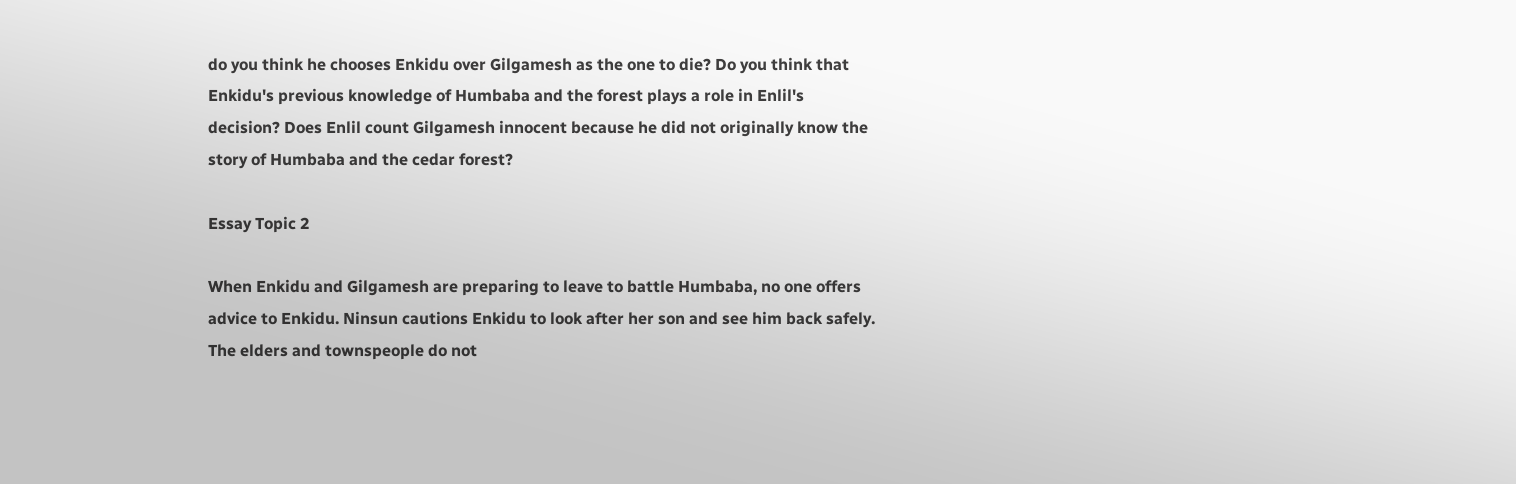do you think he chooses Enkidu over Gilgamesh as the one to die? Do you think that Enkidu's previous knowledge of Humbaba and the forest plays a role in Enlil's decision? Does Enlil count Gilgamesh innocent because he did not originally know the story of Humbaba and the cedar forest?

Essay Topic 2

When Enkidu and Gilgamesh are preparing to leave to battle Humbaba, no one offers advice to Enkidu. Ninsun cautions Enkidu to look after her son and see him back safely. The elders and townspeople do not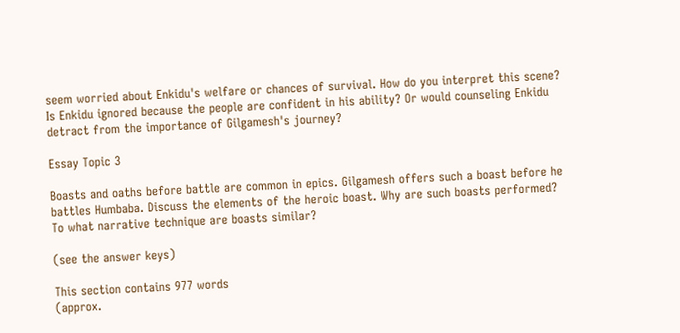seem worried about Enkidu's welfare or chances of survival. How do you interpret this scene? Is Enkidu ignored because the people are confident in his ability? Or would counseling Enkidu detract from the importance of Gilgamesh's journey?

Essay Topic 3

Boasts and oaths before battle are common in epics. Gilgamesh offers such a boast before he battles Humbaba. Discuss the elements of the heroic boast. Why are such boasts performed? To what narrative technique are boasts similar?

(see the answer keys)

This section contains 977 words
(approx.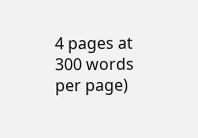4 pages at 300 words per page)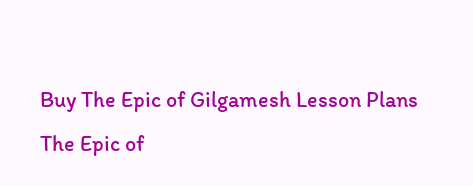Buy The Epic of Gilgamesh Lesson Plans
The Epic of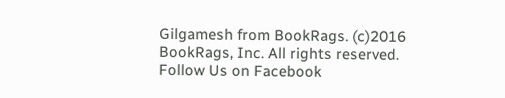Gilgamesh from BookRags. (c)2016 BookRags, Inc. All rights reserved.
Follow Us on Facebook